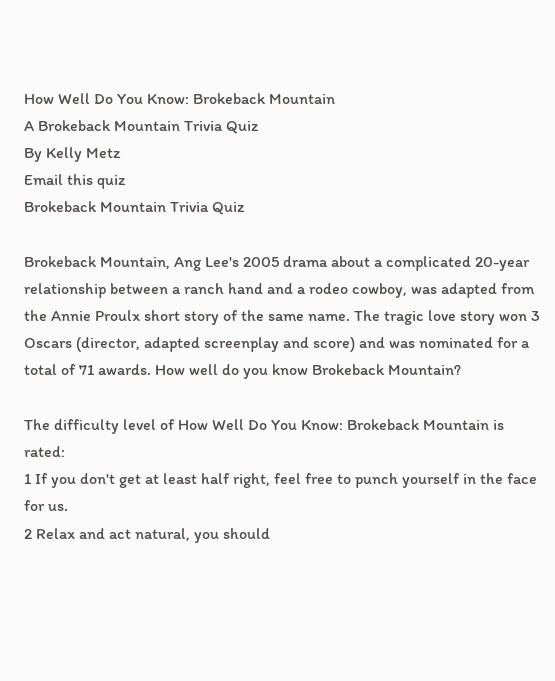How Well Do You Know: Brokeback Mountain
A Brokeback Mountain Trivia Quiz
By Kelly Metz
Email this quiz
Brokeback Mountain Trivia Quiz

Brokeback Mountain, Ang Lee's 2005 drama about a complicated 20-year relationship between a ranch hand and a rodeo cowboy, was adapted from the Annie Proulx short story of the same name. The tragic love story won 3 Oscars (director, adapted screenplay and score) and was nominated for a total of 71 awards. How well do you know Brokeback Mountain?

The difficulty level of How Well Do You Know: Brokeback Mountain is rated:
1 If you don't get at least half right, feel free to punch yourself in the face for us.
2 Relax and act natural, you should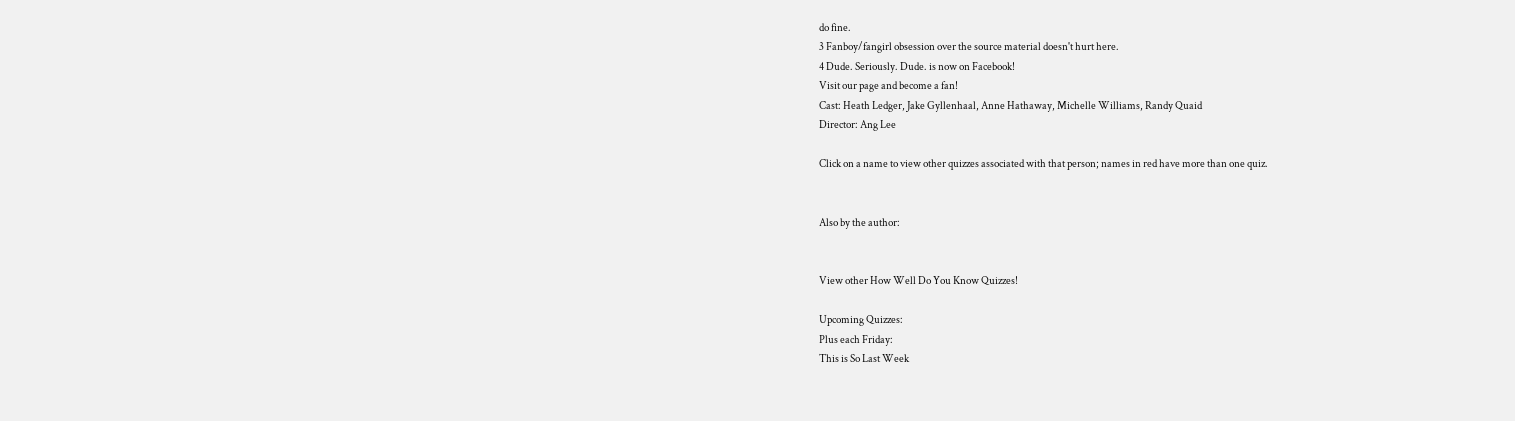do fine.
3 Fanboy/fangirl obsession over the source material doesn't hurt here.
4 Dude. Seriously. Dude. is now on Facebook!
Visit our page and become a fan!
Cast: Heath Ledger, Jake Gyllenhaal, Anne Hathaway, Michelle Williams, Randy Quaid
Director: Ang Lee

Click on a name to view other quizzes associated with that person; names in red have more than one quiz.


Also by the author:


View other How Well Do You Know Quizzes!

Upcoming Quizzes:
Plus each Friday:
This is So Last Week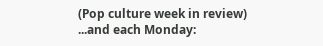(Pop culture week in review)
...and each Monday: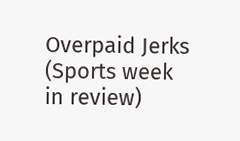Overpaid Jerks
(Sports week in review)